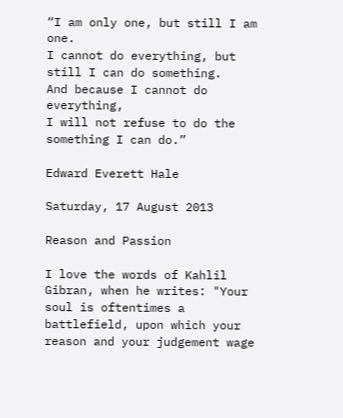“I am only one, but still I am one.
I cannot do everything, but still I can do something.
And because I cannot do everything,
I will not refuse to do the something I can do.”

Edward Everett Hale

Saturday, 17 August 2013

Reason and Passion

I love the words of Kahlil Gibran, when he writes: "Your soul is oftentimes a battlefield, upon which your reason and your judgement wage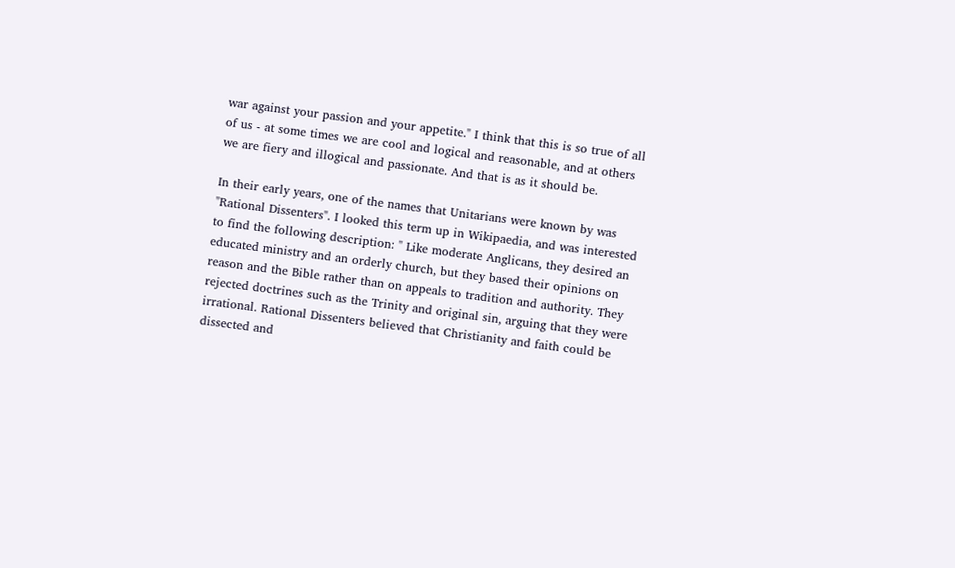war against your passion and your appetite." I think that this is so true of all of us - at some times we are cool and logical and reasonable, and at others we are fiery and illogical and passionate. And that is as it should be.

In their early years, one of the names that Unitarians were known by was "Rational Dissenters". I looked this term up in Wikipaedia, and was interested to find the following description: " Like moderate Anglicans, they desired an educated ministry and an orderly church, but they based their opinions on reason and the Bible rather than on appeals to tradition and authority. They rejected doctrines such as the Trinity and original sin, arguing that they were irrational. Rational Dissenters believed that Christianity and faith could be dissected and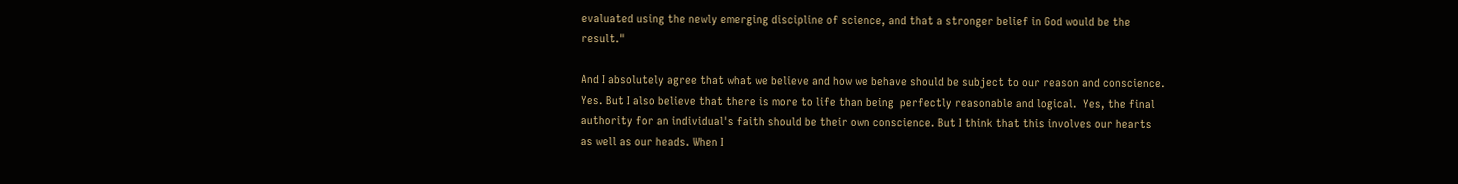evaluated using the newly emerging discipline of science, and that a stronger belief in God would be the result."

And I absolutely agree that what we believe and how we behave should be subject to our reason and conscience. Yes. But I also believe that there is more to life than being  perfectly reasonable and logical.  Yes, the final authority for an individual's faith should be their own conscience. But I think that this involves our hearts as well as our heads. When I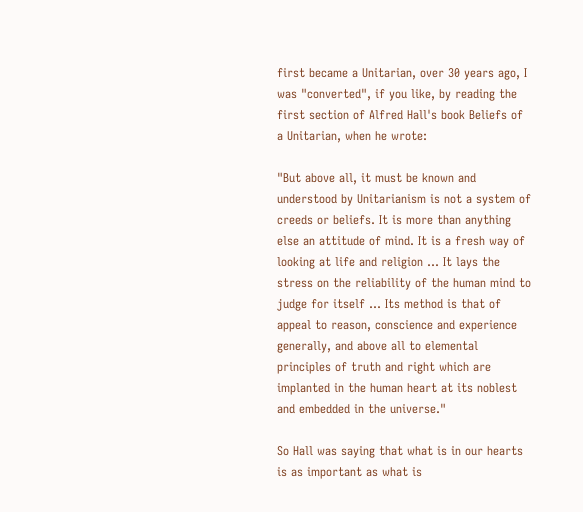first became a Unitarian, over 30 years ago, I was "converted", if you like, by reading the first section of Alfred Hall's book Beliefs of a Unitarian, when he wrote:

"But above all, it must be known and understood by Unitarianism is not a system of creeds or beliefs. It is more than anything else an attitude of mind. It is a fresh way of looking at life and religion ... It lays the stress on the reliability of the human mind to judge for itself ... Its method is that of appeal to reason, conscience and experience generally, and above all to elemental principles of truth and right which are implanted in the human heart at its noblest and embedded in the universe."

So Hall was saying that what is in our hearts is as important as what is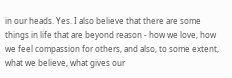in our heads. Yes. I also believe that there are some things in life that are beyond reason - how we love, how we feel compassion for others, and also, to some extent, what we believe, what gives our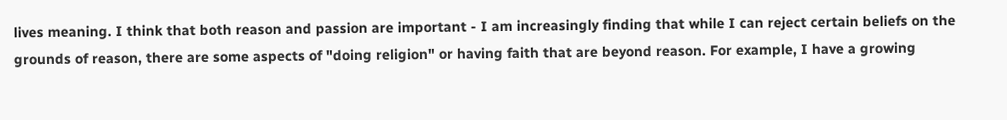lives meaning. I think that both reason and passion are important - I am increasingly finding that while I can reject certain beliefs on the grounds of reason, there are some aspects of "doing religion" or having faith that are beyond reason. For example, I have a growing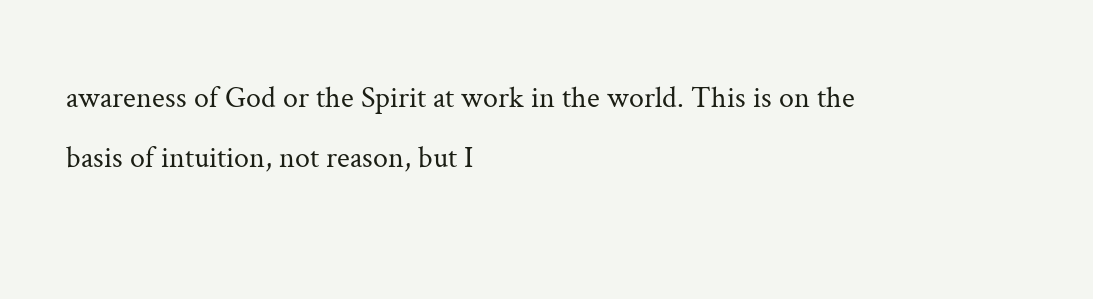awareness of God or the Spirit at work in the world. This is on the basis of intuition, not reason, but I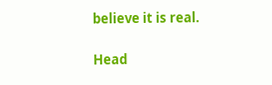believe it is real.

Head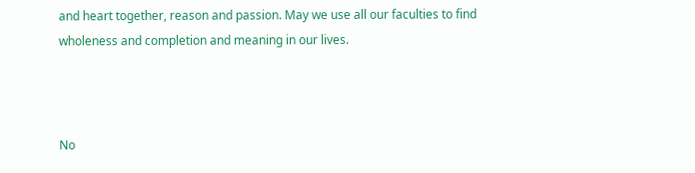and heart together, reason and passion. May we use all our faculties to find wholeness and completion and meaning in our lives.



No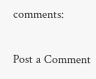comments:

Post a Comment